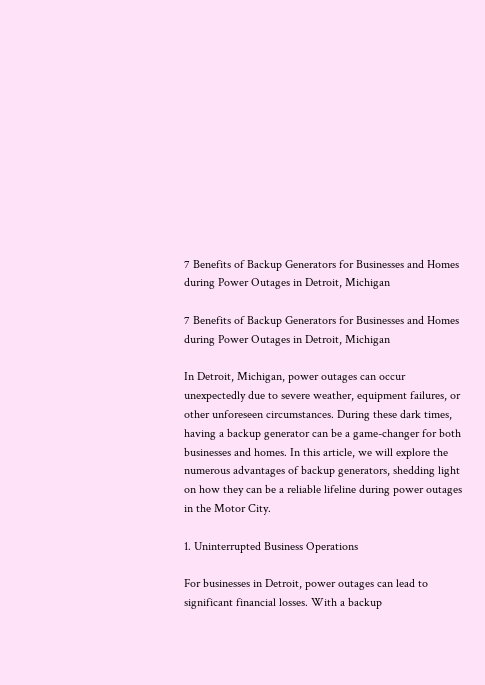7 Benefits of Backup Generators for Businesses and Homes during Power Outages in Detroit, Michigan

7 Benefits of Backup Generators for Businesses and Homes during Power Outages in Detroit, Michigan

In Detroit, Michigan, power outages can occur unexpectedly due to severe weather, equipment failures, or other unforeseen circumstances. During these dark times, having a backup generator can be a game-changer for both businesses and homes. In this article, we will explore the numerous advantages of backup generators, shedding light on how they can be a reliable lifeline during power outages in the Motor City.

1. Uninterrupted Business Operations

For businesses in Detroit, power outages can lead to significant financial losses. With a backup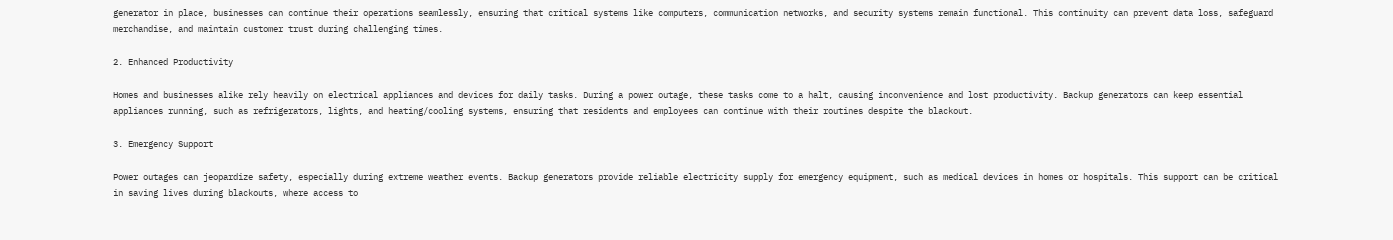generator in place, businesses can continue their operations seamlessly, ensuring that critical systems like computers, communication networks, and security systems remain functional. This continuity can prevent data loss, safeguard merchandise, and maintain customer trust during challenging times.

2. Enhanced Productivity

Homes and businesses alike rely heavily on electrical appliances and devices for daily tasks. During a power outage, these tasks come to a halt, causing inconvenience and lost productivity. Backup generators can keep essential appliances running, such as refrigerators, lights, and heating/cooling systems, ensuring that residents and employees can continue with their routines despite the blackout.

3. Emergency Support

Power outages can jeopardize safety, especially during extreme weather events. Backup generators provide reliable electricity supply for emergency equipment, such as medical devices in homes or hospitals. This support can be critical in saving lives during blackouts, where access to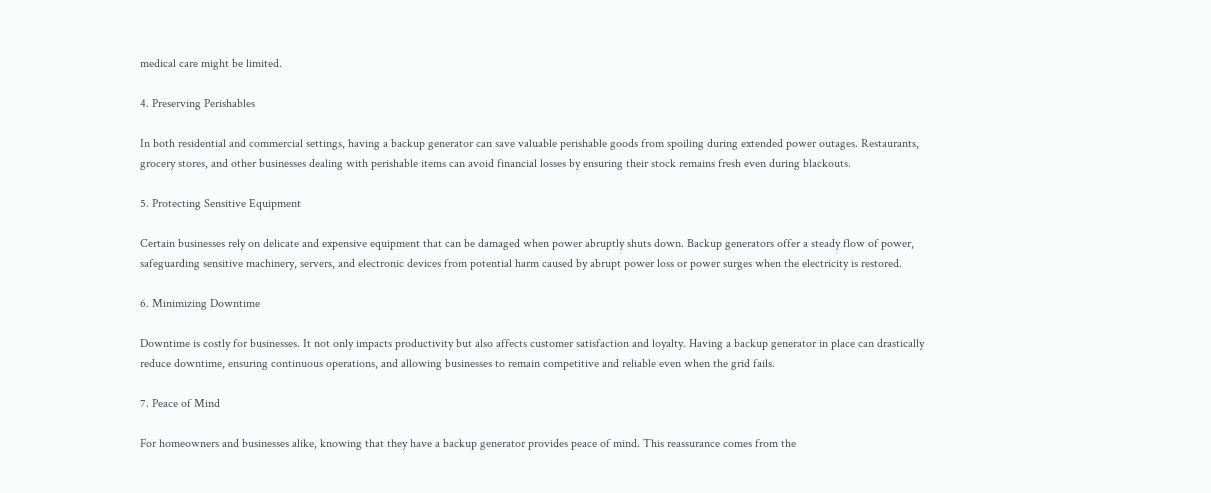medical care might be limited.

4. Preserving Perishables

In both residential and commercial settings, having a backup generator can save valuable perishable goods from spoiling during extended power outages. Restaurants, grocery stores, and other businesses dealing with perishable items can avoid financial losses by ensuring their stock remains fresh even during blackouts.

5. Protecting Sensitive Equipment

Certain businesses rely on delicate and expensive equipment that can be damaged when power abruptly shuts down. Backup generators offer a steady flow of power, safeguarding sensitive machinery, servers, and electronic devices from potential harm caused by abrupt power loss or power surges when the electricity is restored.

6. Minimizing Downtime

Downtime is costly for businesses. It not only impacts productivity but also affects customer satisfaction and loyalty. Having a backup generator in place can drastically reduce downtime, ensuring continuous operations, and allowing businesses to remain competitive and reliable even when the grid fails.

7. Peace of Mind

For homeowners and businesses alike, knowing that they have a backup generator provides peace of mind. This reassurance comes from the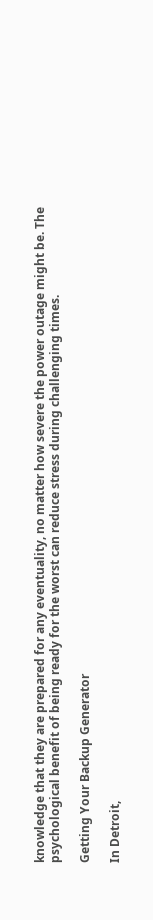knowledge that they are prepared for any eventuality, no matter how severe the power outage might be. The psychological benefit of being ready for the worst can reduce stress during challenging times.

Getting Your Backup Generator

In Detroit,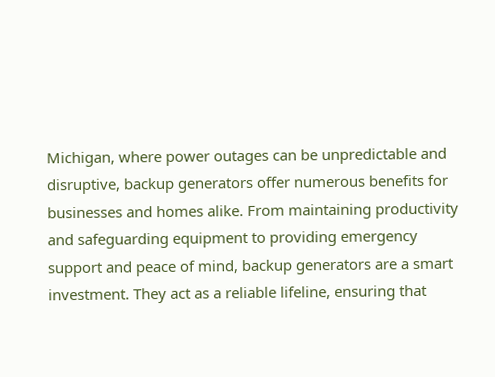Michigan, where power outages can be unpredictable and disruptive, backup generators offer numerous benefits for businesses and homes alike. From maintaining productivity and safeguarding equipment to providing emergency support and peace of mind, backup generators are a smart investment. They act as a reliable lifeline, ensuring that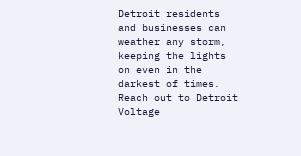Detroit residents and businesses can weather any storm, keeping the lights on even in the darkest of times. Reach out to Detroit Voltage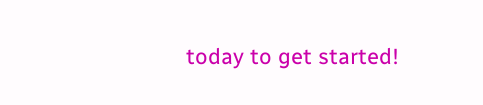today to get started!